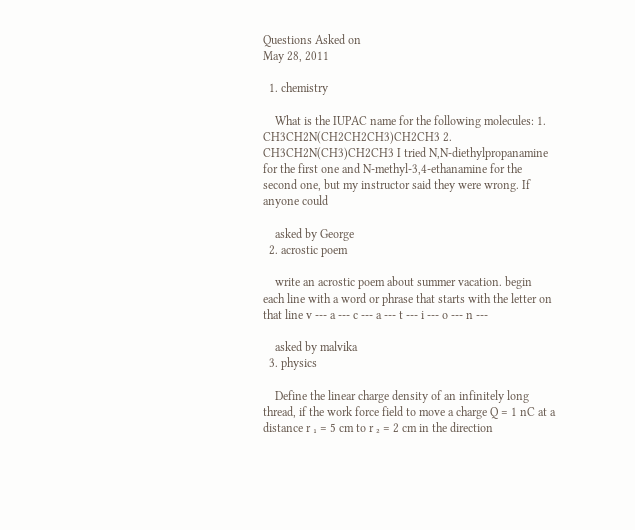Questions Asked on
May 28, 2011

  1. chemistry

    What is the IUPAC name for the following molecules: 1. CH3CH2N(CH2CH2CH3)CH2CH3 2. CH3CH2N(CH3)CH2CH3 I tried N,N-diethylpropanamine for the first one and N-methyl-3,4-ethanamine for the second one, but my instructor said they were wrong. If anyone could

    asked by George
  2. acrostic poem

    write an acrostic poem about summer vacation. begin each line with a word or phrase that starts with the letter on that line v --- a --- c --- a --- t --- i --- o --- n ---

    asked by malvika
  3. physics

    Define the linear charge density of an infinitely long thread, if the work force field to move a charge Q = 1 nC at a distance r ₁ = 5 cm to r ₂ = 2 cm in the direction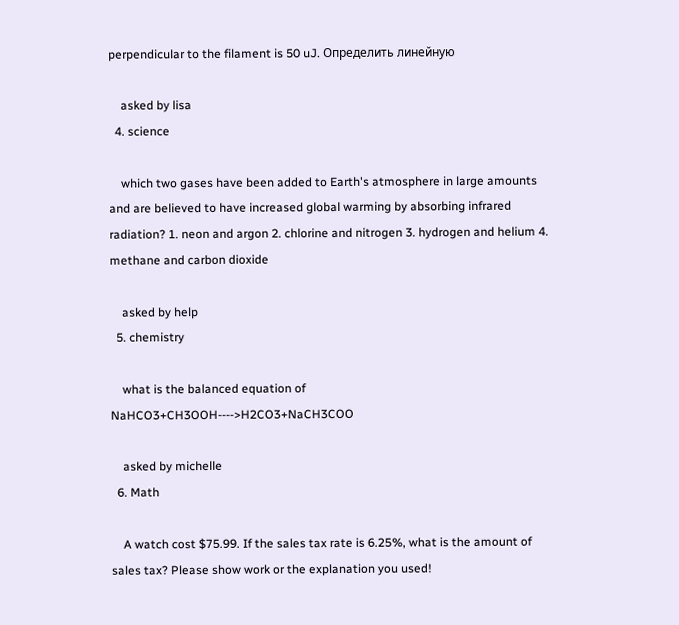perpendicular to the filament is 50 uJ. Определить линейную

    asked by lisa
  4. science

    which two gases have been added to Earth's atmosphere in large amounts and are believed to have increased global warming by absorbing infrared radiation? 1. neon and argon 2. chlorine and nitrogen 3. hydrogen and helium 4. methane and carbon dioxide

    asked by help
  5. chemistry

    what is the balanced equation of NaHCO3+CH3OOH---->H2CO3+NaCH3COO

    asked by michelle
  6. Math

    A watch cost $75.99. If the sales tax rate is 6.25%, what is the amount of sales tax? Please show work or the explanation you used!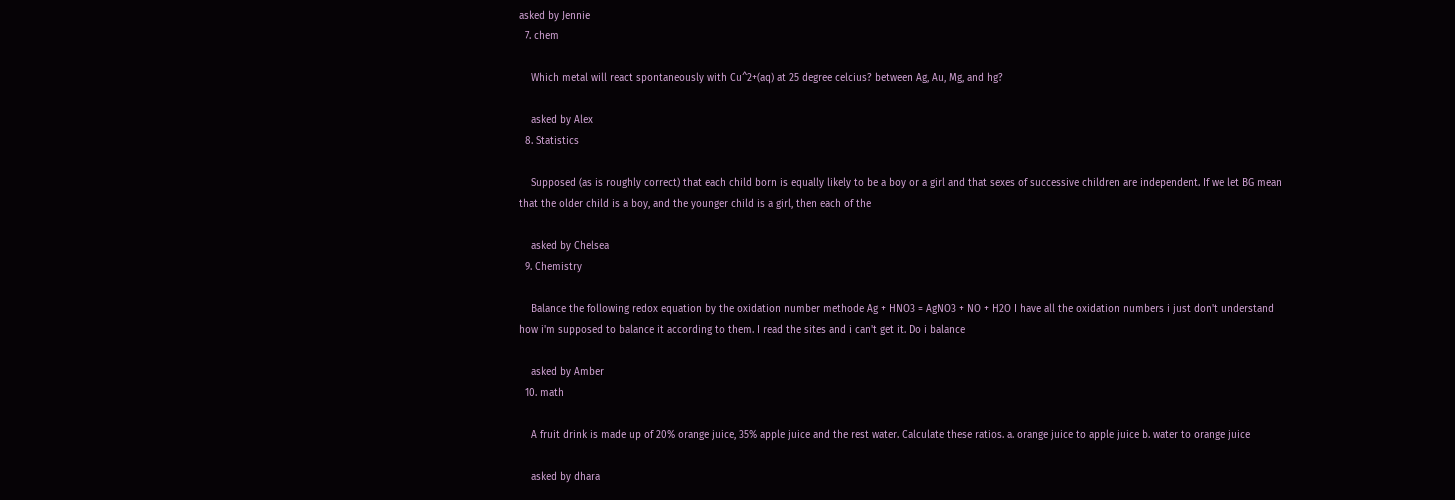asked by Jennie
  7. chem

    Which metal will react spontaneously with Cu^2+(aq) at 25 degree celcius? between Ag, Au, Mg, and hg?

    asked by Alex
  8. Statistics

    Supposed (as is roughly correct) that each child born is equally likely to be a boy or a girl and that sexes of successive children are independent. If we let BG mean that the older child is a boy, and the younger child is a girl, then each of the

    asked by Chelsea
  9. Chemistry

    Balance the following redox equation by the oxidation number methode Ag + HNO3 = AgNO3 + NO + H2O I have all the oxidation numbers i just don't understand how i'm supposed to balance it according to them. I read the sites and i can't get it. Do i balance

    asked by Amber
  10. math

    A fruit drink is made up of 20% orange juice, 35% apple juice and the rest water. Calculate these ratios. a. orange juice to apple juice b. water to orange juice

    asked by dhara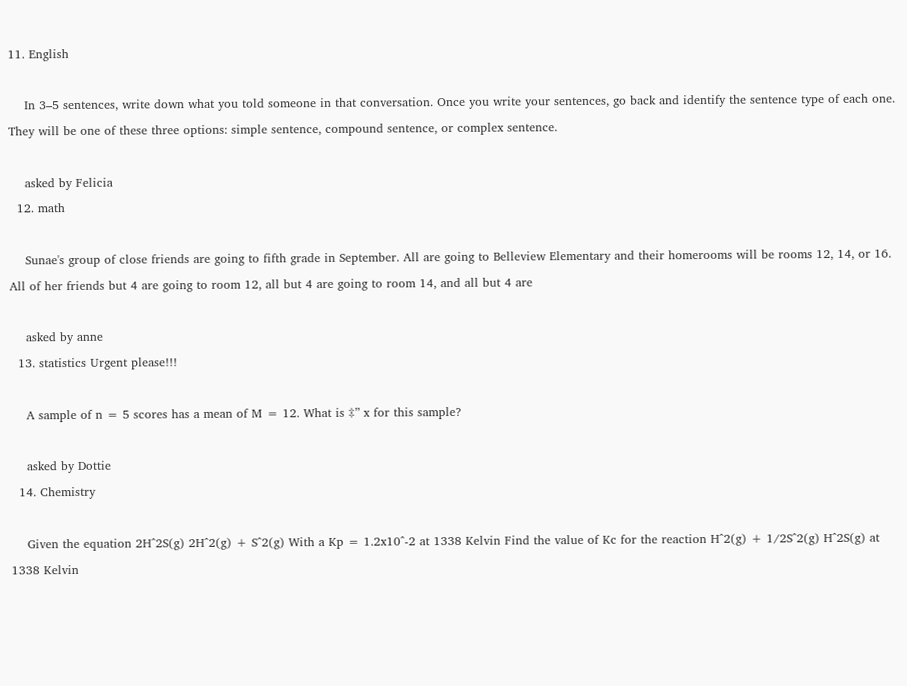11. English

    In 3–5 sentences, write down what you told someone in that conversation. Once you write your sentences, go back and identify the sentence type of each one. They will be one of these three options: simple sentence, compound sentence, or complex sentence.

    asked by Felicia
  12. math

    Sunae's group of close friends are going to fifth grade in September. All are going to Belleview Elementary and their homerooms will be rooms 12, 14, or 16. All of her friends but 4 are going to room 12, all but 4 are going to room 14, and all but 4 are

    asked by anne
  13. statistics Urgent please!!!

    A sample of n = 5 scores has a mean of M = 12. What is ‡” x for this sample?

    asked by Dottie
  14. Chemistry

    Given the equation 2H^2S(g) 2H^2(g) + S^2(g) With a Kp = 1.2x10^-2 at 1338 Kelvin Find the value of Kc for the reaction H^2(g) + 1/2S^2(g) H^2S(g) at 1338 Kelvin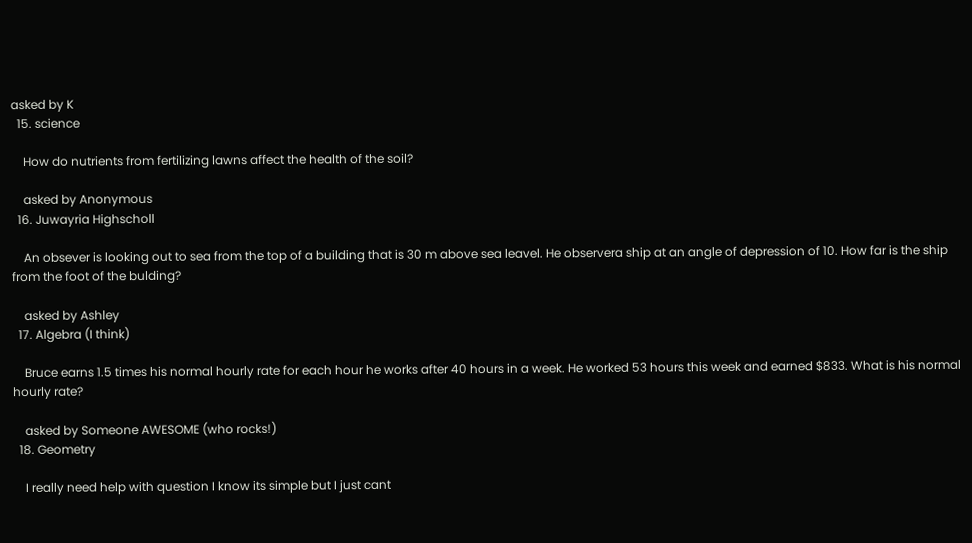asked by K
  15. science

    How do nutrients from fertilizing lawns affect the health of the soil?

    asked by Anonymous
  16. Juwayria Highscholl

    An obsever is looking out to sea from the top of a building that is 30 m above sea leavel. He observera ship at an angle of depression of 10. How far is the ship from the foot of the bulding?

    asked by Ashley
  17. Algebra (I think)

    Bruce earns 1.5 times his normal hourly rate for each hour he works after 40 hours in a week. He worked 53 hours this week and earned $833. What is his normal hourly rate?

    asked by Someone AWESOME (who rocks!)
  18. Geometry

    I really need help with question I know its simple but I just cant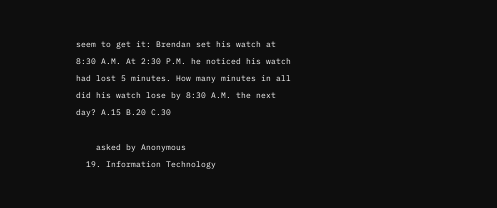seem to get it: Brendan set his watch at 8:30 A.M. At 2:30 P.M. he noticed his watch had lost 5 minutes. How many minutes in all did his watch lose by 8:30 A.M. the next day? A.15 B.20 C.30

    asked by Anonymous
  19. Information Technology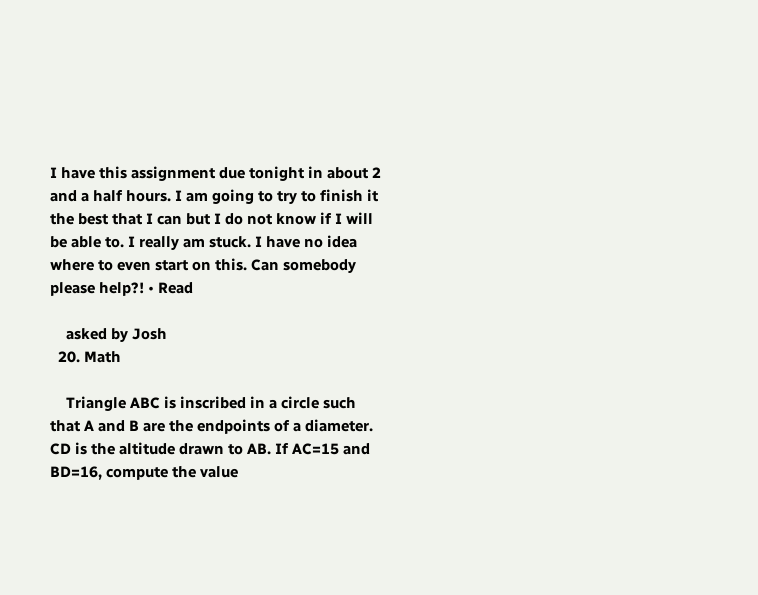I have this assignment due tonight in about 2 and a half hours. I am going to try to finish it the best that I can but I do not know if I will be able to. I really am stuck. I have no idea where to even start on this. Can somebody please help?! • Read

    asked by Josh
  20. Math

    Triangle ABC is inscribed in a circle such that A and B are the endpoints of a diameter. CD is the altitude drawn to AB. If AC=15 and BD=16, compute the value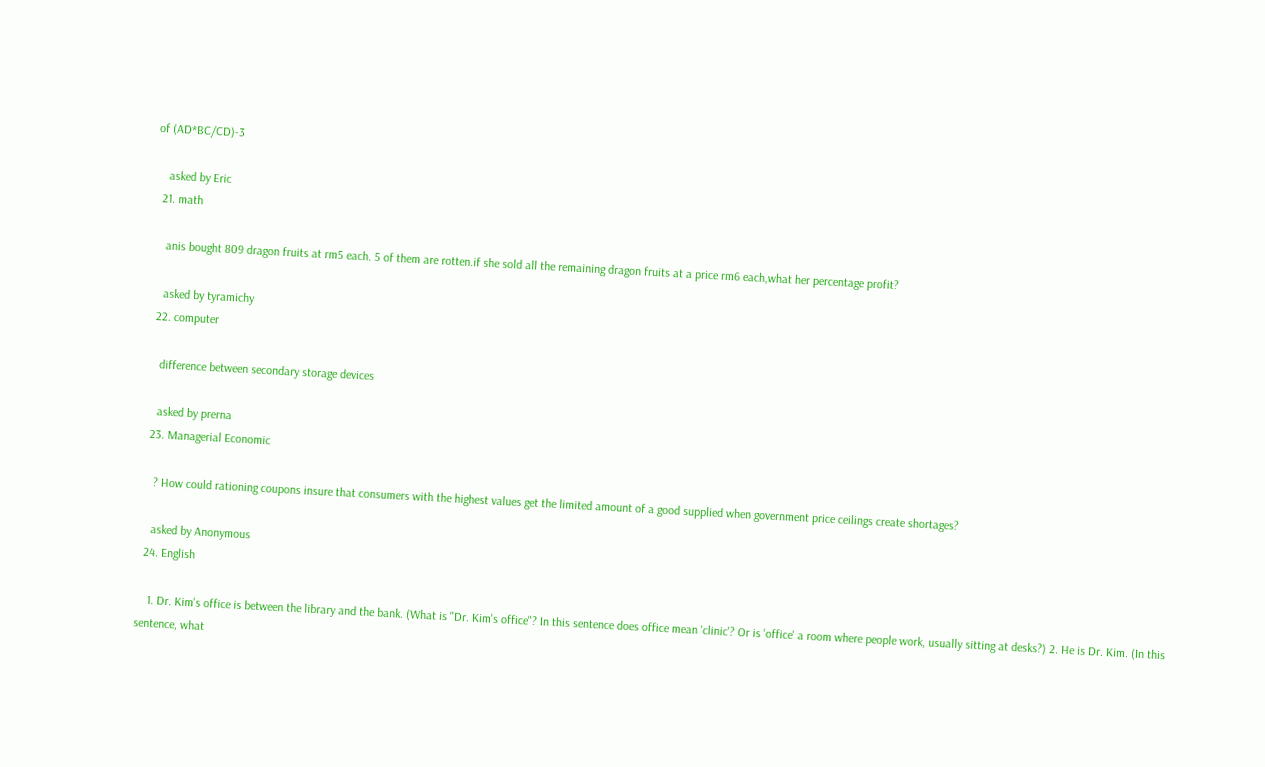of (AD*BC/CD)-3

    asked by Eric
  21. math

    anis bought 809 dragon fruits at rm5 each. 5 of them are rotten.if she sold all the remaining dragon fruits at a price rm6 each,what her percentage profit?

    asked by tyramichy
  22. computer

    difference between secondary storage devices

    asked by prerna
  23. Managerial Economic

    ? How could rationing coupons insure that consumers with the highest values get the limited amount of a good supplied when government price ceilings create shortages?

    asked by Anonymous
  24. English

    1. Dr. Kim's office is between the library and the bank. (What is "Dr. Kim's office"? In this sentence does office mean 'clinic'? Or is 'office' a room where people work, usually sitting at desks?) 2. He is Dr. Kim. (In this sentence, what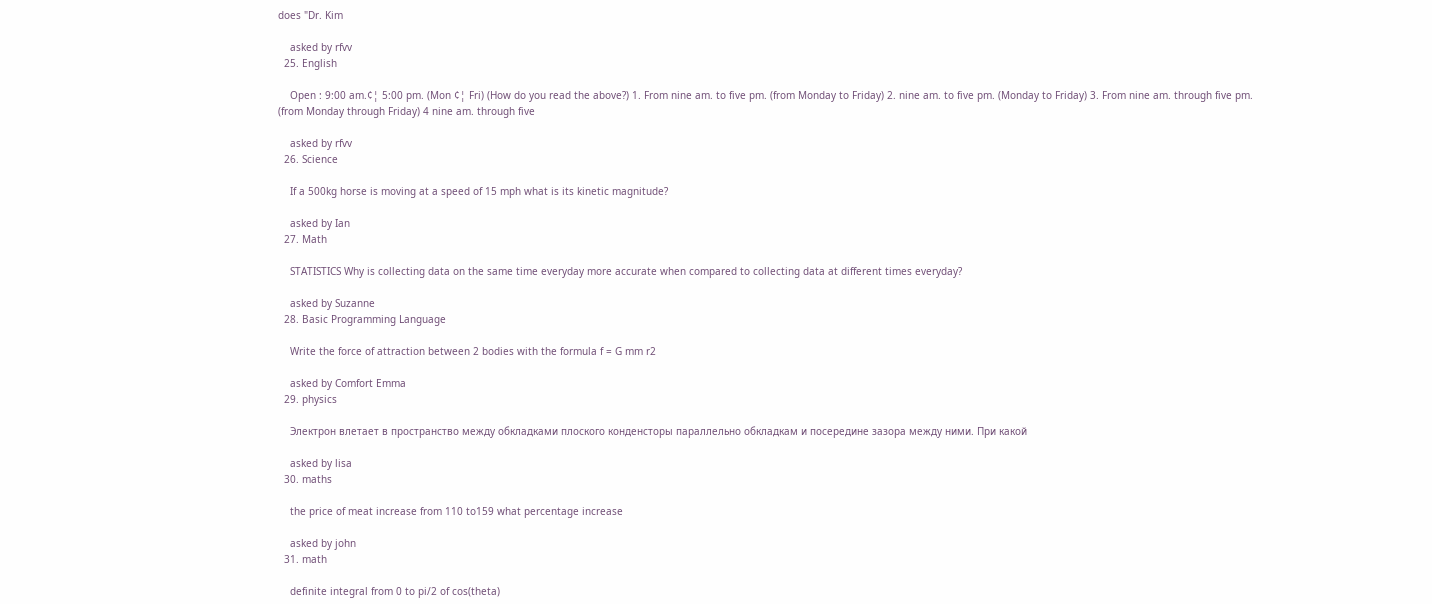does "Dr. Kim

    asked by rfvv
  25. English

    Open : 9:00 am.¢¦ 5:00 pm. (Mon ¢¦ Fri) (How do you read the above?) 1. From nine am. to five pm. (from Monday to Friday) 2. nine am. to five pm. (Monday to Friday) 3. From nine am. through five pm. (from Monday through Friday) 4 nine am. through five

    asked by rfvv
  26. Science

    If a 500kg horse is moving at a speed of 15 mph what is its kinetic magnitude?

    asked by Ian
  27. Math

    STATISTICS Why is collecting data on the same time everyday more accurate when compared to collecting data at different times everyday?

    asked by Suzanne
  28. Basic Programming Language

    Write the force of attraction between 2 bodies with the formula f = G mm r2

    asked by Comfort Emma
  29. physics

    Электрон влетает в пространство между обкладками плоского конденсторы параллельно обкладкам и посередине зазора между ними. При какой

    asked by lisa
  30. maths

    the price of meat increase from 110 to159 what percentage increase

    asked by john
  31. math

    definite integral from 0 to pi/2 of cos(theta)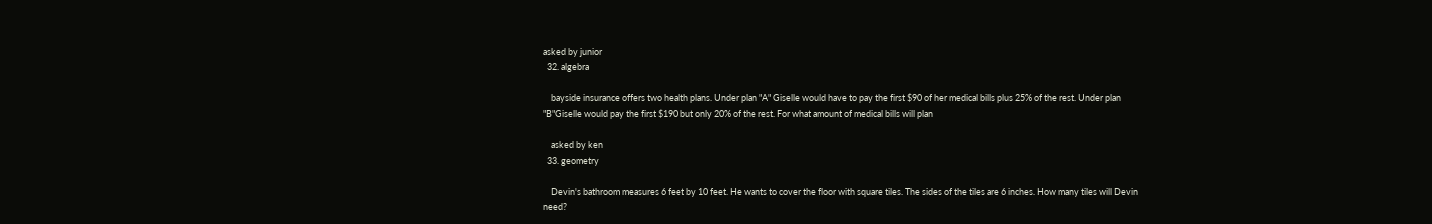asked by junior
  32. algebra

    bayside insurance offers two health plans. Under plan "A" Giselle would have to pay the first $90 of her medical bills plus 25% of the rest. Under plan "B"Giselle would pay the first $190 but only 20% of the rest. For what amount of medical bills will plan

    asked by ken
  33. geometry

    Devin's bathroom measures 6 feet by 10 feet. He wants to cover the floor with square tiles. The sides of the tiles are 6 inches. How many tiles will Devin need?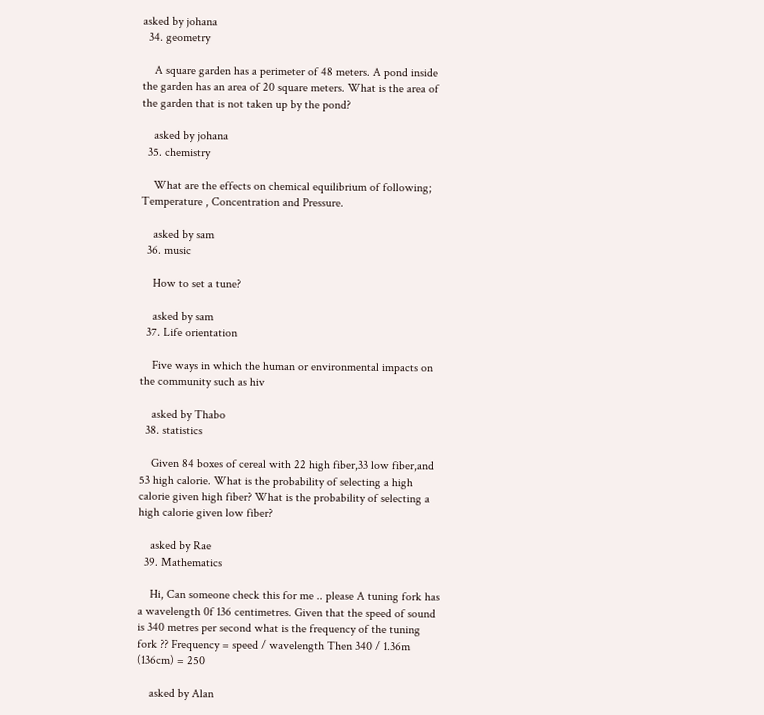asked by johana
  34. geometry

    A square garden has a perimeter of 48 meters. A pond inside the garden has an area of 20 square meters. What is the area of the garden that is not taken up by the pond?

    asked by johana
  35. chemistry

    What are the effects on chemical equilibrium of following; Temperature , Concentration and Pressure.

    asked by sam
  36. music

    How to set a tune?

    asked by sam
  37. Life orientation

    Five ways in which the human or environmental impacts on the community such as hiv

    asked by Thabo
  38. statistics

    Given 84 boxes of cereal with 22 high fiber,33 low fiber,and 53 high calorie. What is the probability of selecting a high calorie given high fiber? What is the probability of selecting a high calorie given low fiber?

    asked by Rae
  39. Mathematics

    Hi, Can someone check this for me .. please A tuning fork has a wavelength 0f 136 centimetres. Given that the speed of sound is 340 metres per second what is the frequency of the tuning fork ?? Frequency = speed / wavelength Then 340 / 1.36m (136cm) = 250

    asked by Alan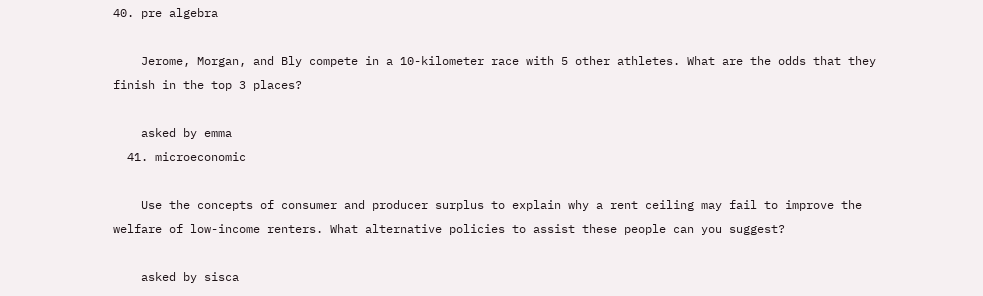40. pre algebra

    Jerome, Morgan, and Bly compete in a 10-kilometer race with 5 other athletes. What are the odds that they finish in the top 3 places?

    asked by emma
  41. microeconomic

    Use the concepts of consumer and producer surplus to explain why a rent ceiling may fail to improve the welfare of low-income renters. What alternative policies to assist these people can you suggest?

    asked by sisca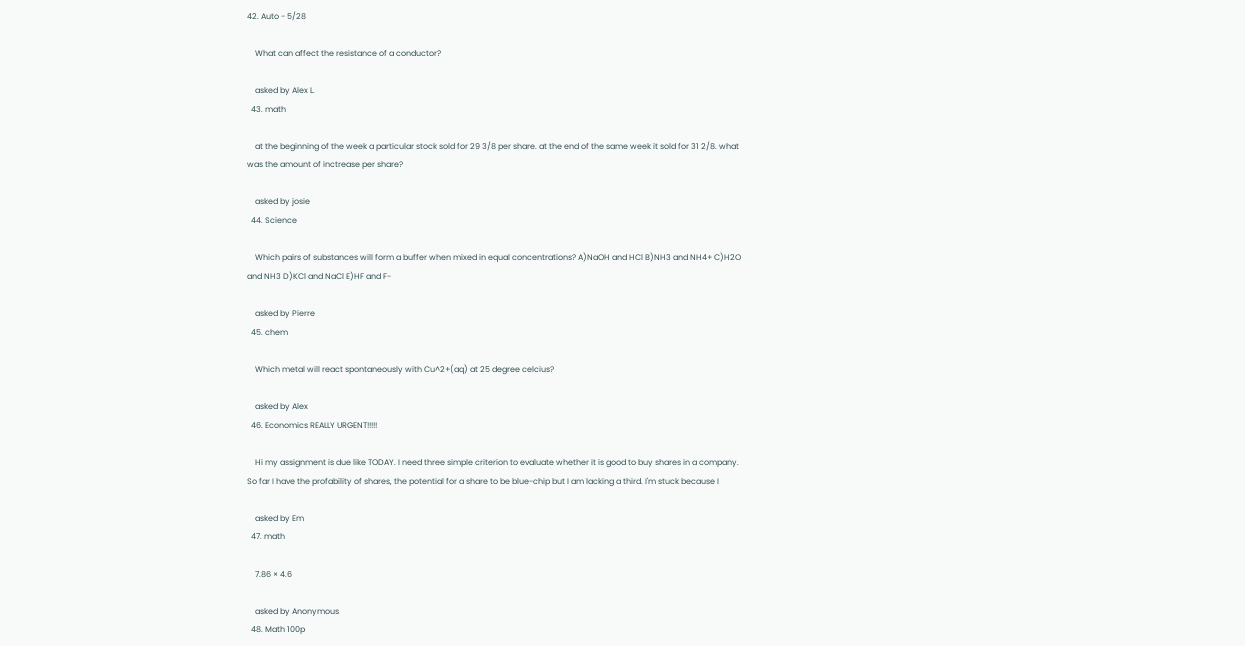42. Auto - 5/28

    What can affect the resistance of a conductor?

    asked by Alex L.
  43. math

    at the beginning of the week a particular stock sold for 29 3/8 per share. at the end of the same week it sold for 31 2/8. what was the amount of inctrease per share?

    asked by josie
  44. Science

    Which pairs of substances will form a buffer when mixed in equal concentrations? A)NaOH and HCl B)NH3 and NH4+ C)H2O and NH3 D)KCl and NaCl E)HF and F-

    asked by Pierre
  45. chem

    Which metal will react spontaneously with Cu^2+(aq) at 25 degree celcius?

    asked by Alex
  46. Economics REALLY URGENT!!!!!

    Hi my assignment is due like TODAY. I need three simple criterion to evaluate whether it is good to buy shares in a company. So far I have the profability of shares, the potential for a share to be blue-chip but I am lacking a third. I'm stuck because I

    asked by Em
  47. math

    7.86 × 4.6

    asked by Anonymous
  48. Math 100p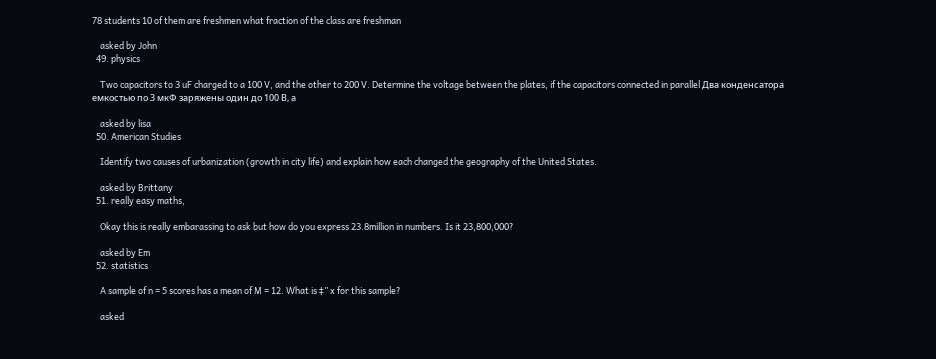78 students 10 of them are freshmen what fraction of the class are freshman

    asked by John
  49. physics

    Two capacitors to 3 uF charged to a 100 V, and the other to 200 V. Determine the voltage between the plates, if the capacitors connected in parallel Два конденсатора емкостью по 3 мкФ заряжены один до 100 В, а

    asked by lisa
  50. American Studies

    Identify two causes of urbanization (growth in city life) and explain how each changed the geography of the United States.

    asked by Brittany
  51. really easy maths,

    Okay this is really embarassing to ask but how do you express 23.8million in numbers. Is it 23,800,000?

    asked by Em
  52. statistics

    A sample of n = 5 scores has a mean of M = 12. What is ‡” x for this sample?

    asked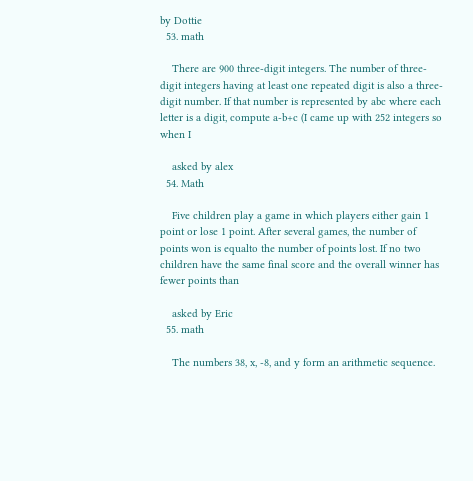by Dottie
  53. math

    There are 900 three-digit integers. The number of three-digit integers having at least one repeated digit is also a three-digit number. If that number is represented by abc where each letter is a digit, compute a-b+c (I came up with 252 integers so when I

    asked by alex
  54. Math

    Five children play a game in which players either gain 1 point or lose 1 point. After several games, the number of points won is equalto the number of points lost. If no two children have the same final score and the overall winner has fewer points than

    asked by Eric
  55. math

    The numbers 38, x, -8, and y form an arithmetic sequence.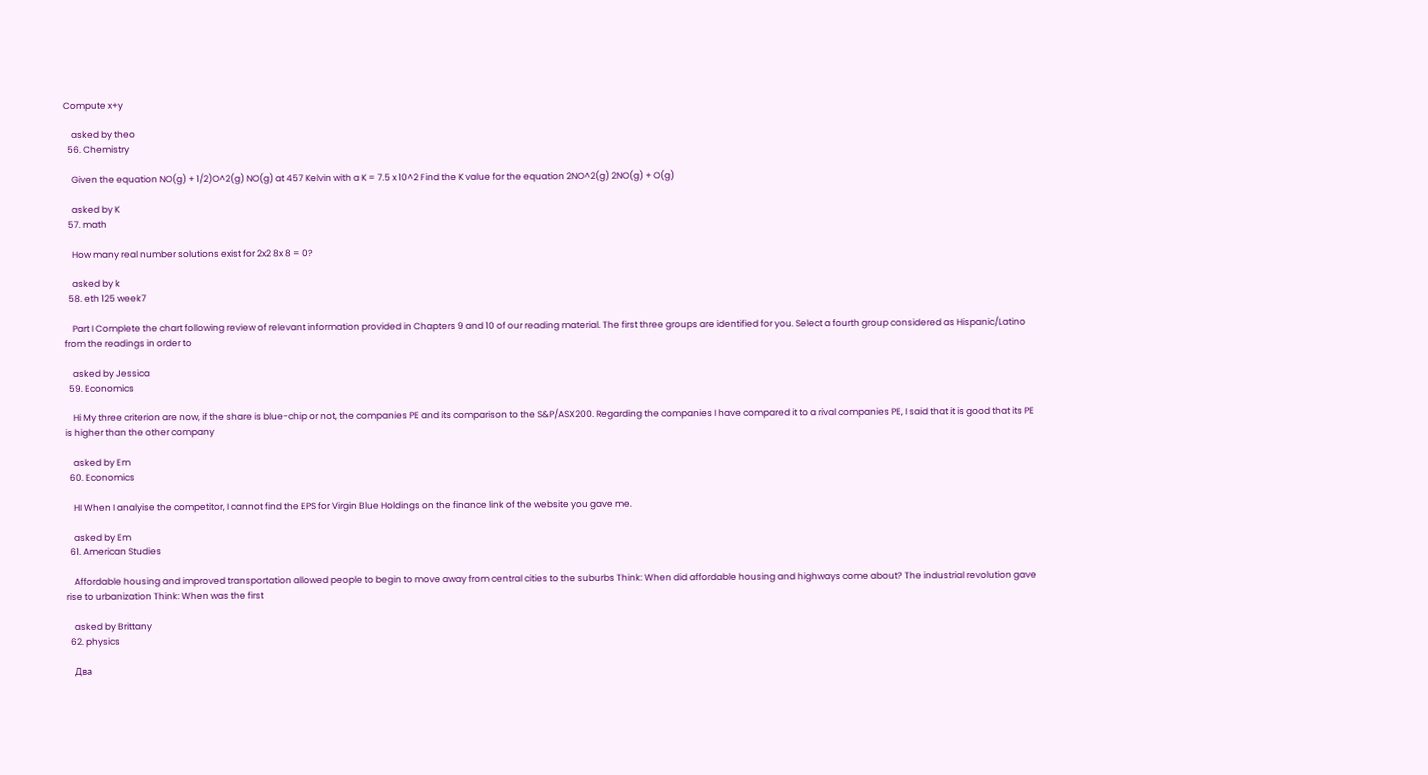Compute x+y

    asked by theo
  56. Chemistry

    Given the equation NO(g) + 1/2)O^2(g) NO(g) at 457 Kelvin with a K = 7.5 x 10^2 Find the K value for the equation 2NO^2(g) 2NO(g) + O(g)

    asked by K
  57. math

    How many real number solutions exist for 2x2 8x 8 = 0?

    asked by k
  58. eth 125 week7

    Part I Complete the chart following review of relevant information provided in Chapters 9 and 10 of our reading material. The first three groups are identified for you. Select a fourth group considered as Hispanic/Latino from the readings in order to

    asked by Jessica
  59. Economics

    Hi My three criterion are now, if the share is blue-chip or not, the companies PE and its comparison to the S&P/ASX200. Regarding the companies I have compared it to a rival companies PE, I said that it is good that its PE is higher than the other company

    asked by Em
  60. Economics

    HI When I analyise the competitor, I cannot find the EPS for Virgin Blue Holdings on the finance link of the website you gave me.

    asked by Em
  61. American Studies

    Affordable housing and improved transportation allowed people to begin to move away from central cities to the suburbs Think: When did affordable housing and highways come about? The industrial revolution gave rise to urbanization Think: When was the first

    asked by Brittany
  62. physics

    Два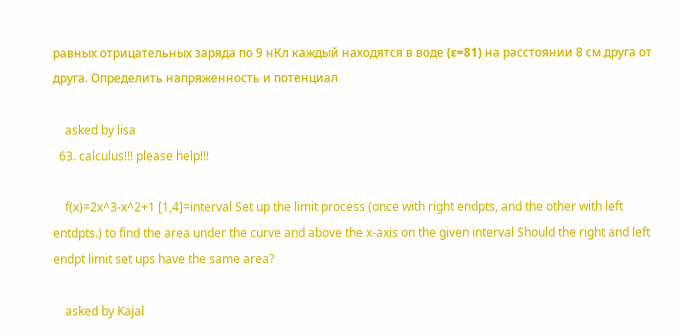равных отрицательных заряда по 9 нКл каждый находятся в воде (ε=81) на расстоянии 8 см друга от друга. Определить напряженность и потенциал

    asked by lisa
  63. calculus!!! please help!!!

    f(x)=2x^3-x^2+1 [1,4]=interval Set up the limit process (once with right endpts, and the other with left entdpts.) to find the area under the curve and above the x-axis on the given interval Should the right and left endpt limit set ups have the same area?

    asked by Kajal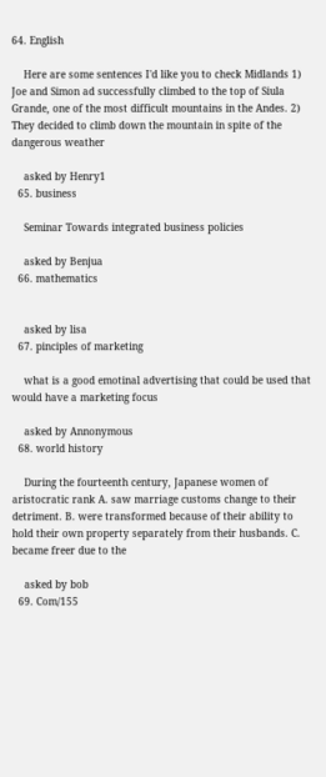64. English

    Here are some sentences I'd like you to check Midlands 1) Joe and Simon ad successfully climbed to the top of Siula Grande, one of the most difficult mountains in the Andes. 2) They decided to climb down the mountain in spite of the dangerous weather

    asked by Henry1
  65. business

    Seminar Towards integrated business policies

    asked by Benjua
  66. mathematics


    asked by lisa
  67. pinciples of marketing

    what is a good emotinal advertising that could be used that would have a marketing focus

    asked by Annonymous
  68. world history

    During the fourteenth century, Japanese women of aristocratic rank A. saw marriage customs change to their detriment. B. were transformed because of their ability to hold their own property separately from their husbands. C. became freer due to the

    asked by bob
  69. Com/155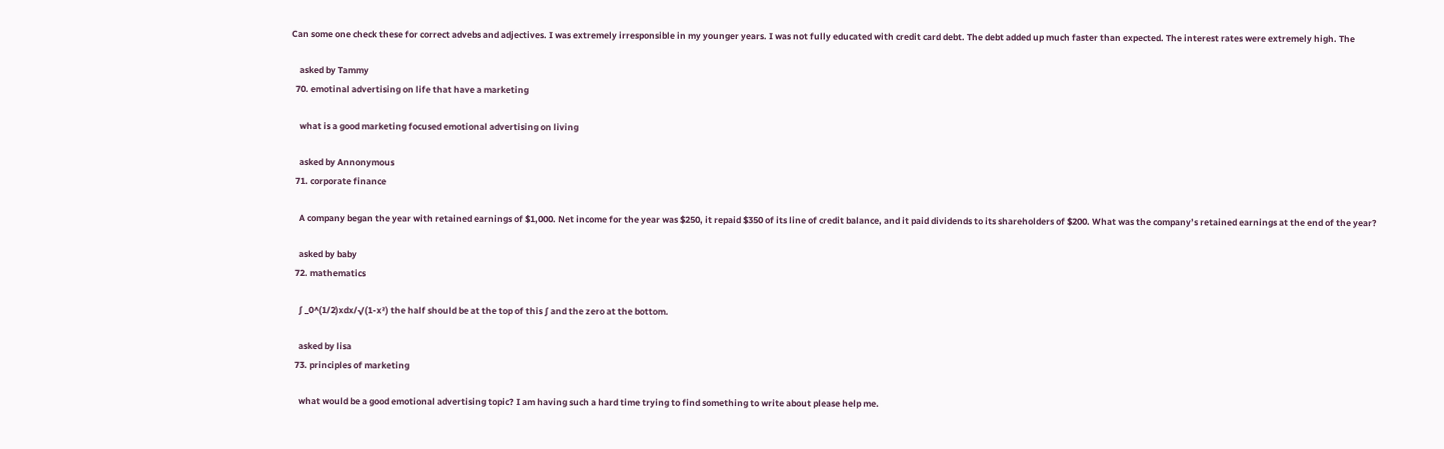Can some one check these for correct advebs and adjectives. I was extremely irresponsible in my younger years. I was not fully educated with credit card debt. The debt added up much faster than expected. The interest rates were extremely high. The

    asked by Tammy
  70. emotinal advertising on life that have a marketing

    what is a good marketing focused emotional advertising on living

    asked by Annonymous
  71. corporate finance

    A company began the year with retained earnings of $1,000. Net income for the year was $250, it repaid $350 of its line of credit balance, and it paid dividends to its shareholders of $200. What was the company’s retained earnings at the end of the year?

    asked by baby
  72. mathematics

    ∫ _0^(1/2)xdx/√(1-x²) the half should be at the top of this ∫ and the zero at the bottom.

    asked by lisa
  73. principles of marketing

    what would be a good emotional advertising topic? I am having such a hard time trying to find something to write about please help me.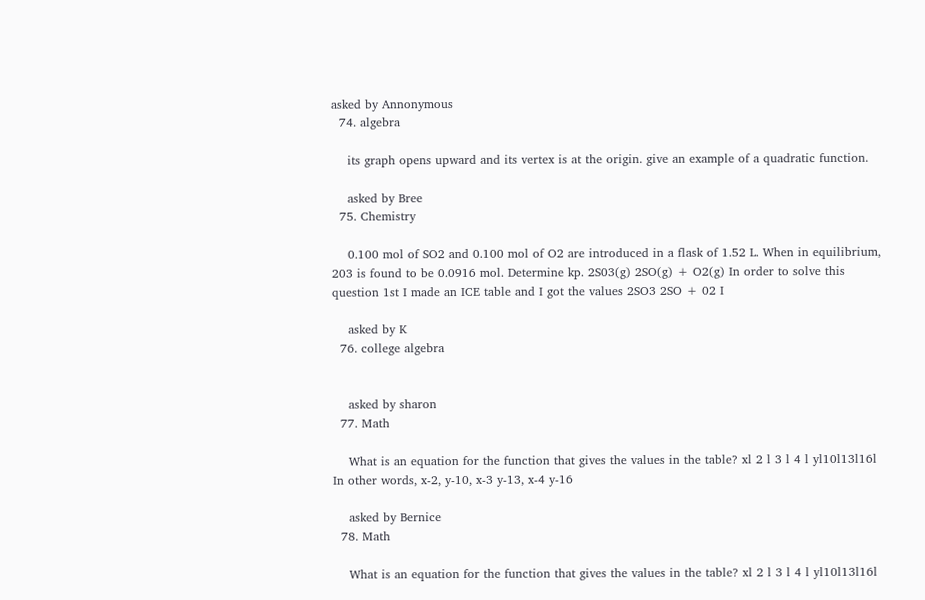asked by Annonymous
  74. algebra

    its graph opens upward and its vertex is at the origin. give an example of a quadratic function.

    asked by Bree
  75. Chemistry

    0.100 mol of SO2 and 0.100 mol of O2 are introduced in a flask of 1.52 L. When in equilibrium, 203 is found to be 0.0916 mol. Determine kp. 2S03(g) 2SO(g) + O2(g) In order to solve this question 1st I made an ICE table and I got the values 2SO3 2SO + 02 I

    asked by K
  76. college algebra


    asked by sharon
  77. Math

    What is an equation for the function that gives the values in the table? xl 2 l 3 l 4 l yl10l13l16l In other words, x-2, y-10, x-3 y-13, x-4 y-16

    asked by Bernice
  78. Math

    What is an equation for the function that gives the values in the table? xl 2 l 3 l 4 l yl10l13l16l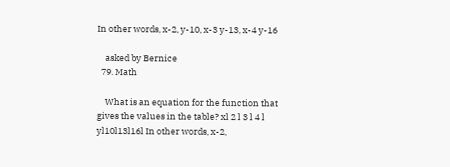In other words, x-2, y-10, x-3 y-13, x-4 y-16

    asked by Bernice
  79. Math

    What is an equation for the function that gives the values in the table? xl 2 l 3 l 4 l yl10l13l16l In other words, x-2,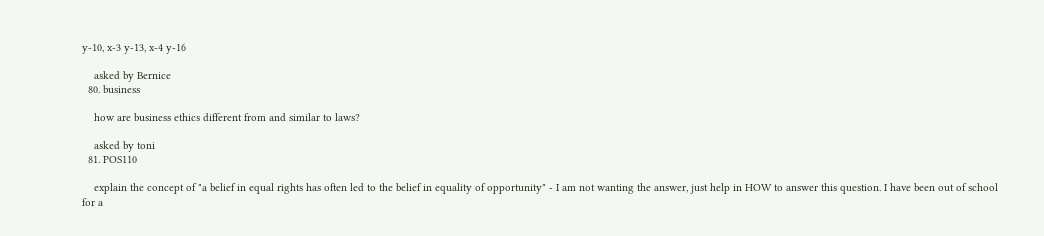y-10, x-3 y-13, x-4 y-16

    asked by Bernice
  80. business

    how are business ethics different from and similar to laws?

    asked by toni
  81. POS110

    explain the concept of "a belief in equal rights has often led to the belief in equality of opportunity" - I am not wanting the answer, just help in HOW to answer this question. I have been out of school for a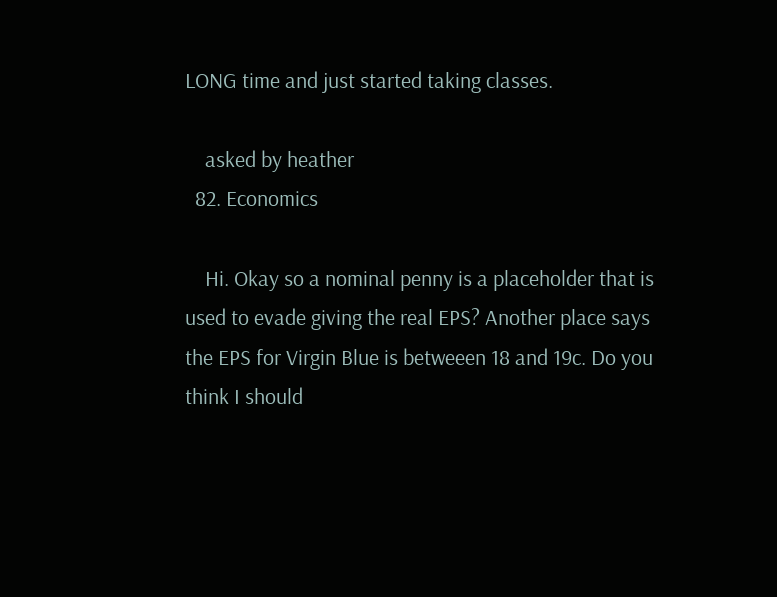LONG time and just started taking classes.

    asked by heather
  82. Economics

    Hi. Okay so a nominal penny is a placeholder that is used to evade giving the real EPS? Another place says the EPS for Virgin Blue is betweeen 18 and 19c. Do you think I should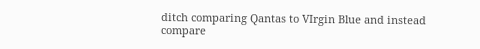ditch comparing Qantas to VIrgin Blue and instead compare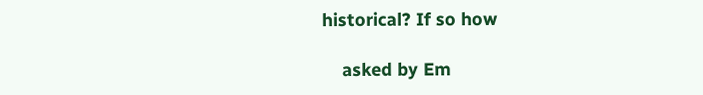historical? If so how

    asked by Em